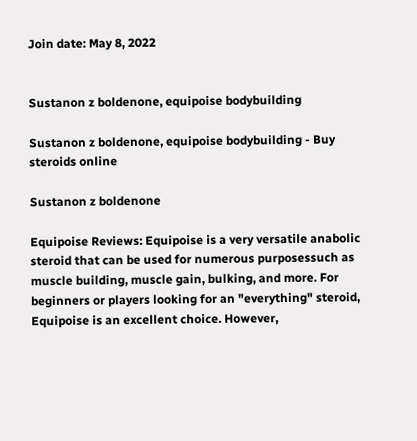Join date: May 8, 2022


Sustanon z boldenone, equipoise bodybuilding

Sustanon z boldenone, equipoise bodybuilding - Buy steroids online

Sustanon z boldenone

Equipoise Reviews: Equipoise is a very versatile anabolic steroid that can be used for numerous purposessuch as muscle building, muscle gain, bulking, and more. For beginners or players looking for an "everything" steroid, Equipoise is an excellent choice. However,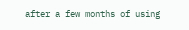after a few months of using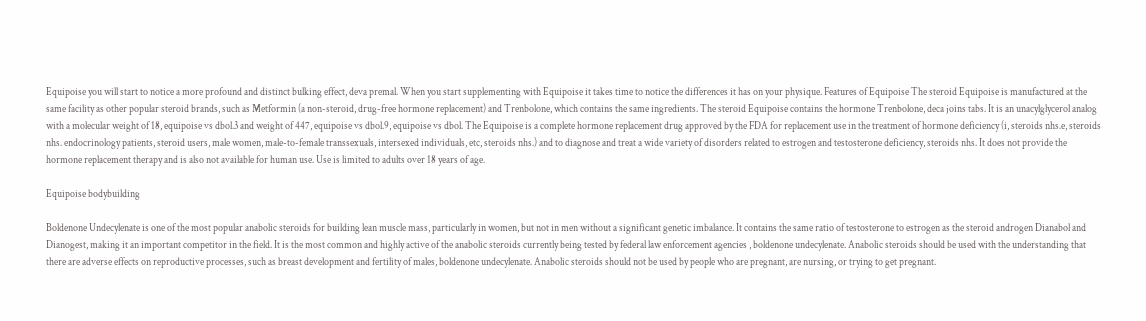Equipoise you will start to notice a more profound and distinct bulking effect, deva premal. When you start supplementing with Equipoise it takes time to notice the differences it has on your physique. Features of Equipoise The steroid Equipoise is manufactured at the same facility as other popular steroid brands, such as Metformin (a non-steroid, drug-free hormone replacement) and Trenbolone, which contains the same ingredients. The steroid Equipoise contains the hormone Trenbolone, deca joins tabs. It is an unacylglycerol analog with a molecular weight of 18, equipoise vs dbol.3 and weight of 447, equipoise vs dbol.9, equipoise vs dbol. The Equipoise is a complete hormone replacement drug approved by the FDA for replacement use in the treatment of hormone deficiency (i, steroids nhs.e, steroids nhs. endocrinology patients, steroid users, male women, male-to-female transsexuals, intersexed individuals, etc, steroids nhs.) and to diagnose and treat a wide variety of disorders related to estrogen and testosterone deficiency, steroids nhs. It does not provide the hormone replacement therapy and is also not available for human use. Use is limited to adults over 18 years of age.

Equipoise bodybuilding

Boldenone Undecylenate is one of the most popular anabolic steroids for building lean muscle mass, particularly in women, but not in men without a significant genetic imbalance. It contains the same ratio of testosterone to estrogen as the steroid androgen Dianabol and Dianogest, making it an important competitor in the field. It is the most common and highly active of the anabolic steroids currently being tested by federal law enforcement agencies , boldenone undecylenate. Anabolic steroids should be used with the understanding that there are adverse effects on reproductive processes, such as breast development and fertility of males, boldenone undecylenate. Anabolic steroids should not be used by people who are pregnant, are nursing, or trying to get pregnant.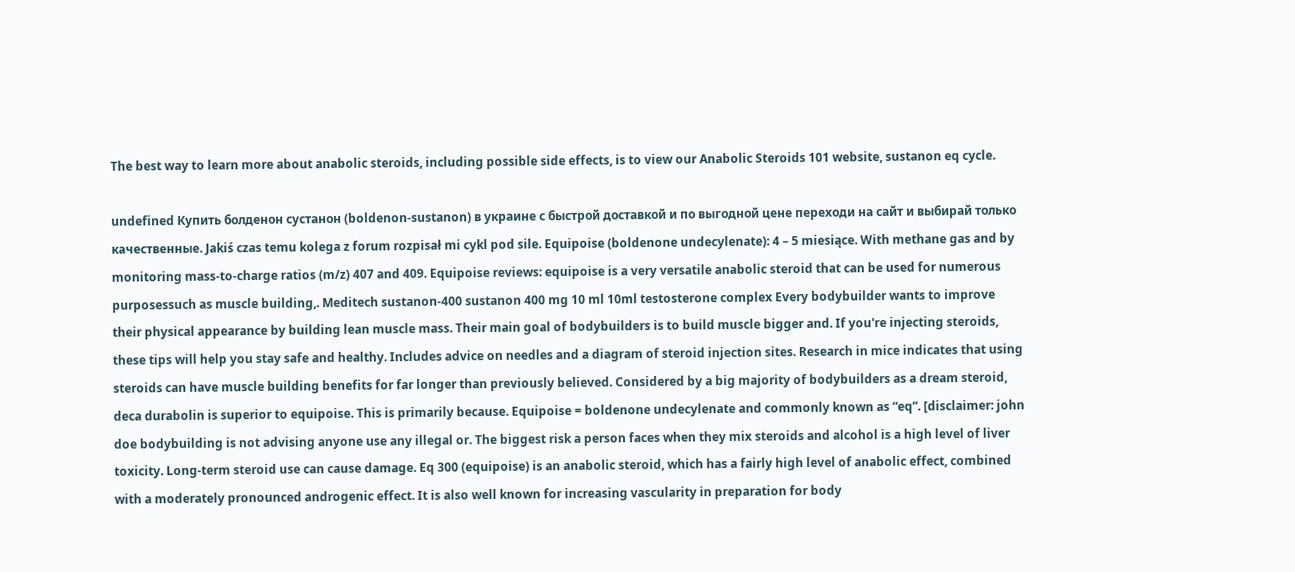The best way to learn more about anabolic steroids, including possible side effects, is to view our Anabolic Steroids 101 website, sustanon eq cycle.

undefined Купить болденон сустанон (boldenon-sustanon) в украине с быстрой доставкой и по выгодной цене переходи на сайт и выбирай только качественные. Jakiś czas temu kolega z forum rozpisał mi cykl pod sile. Equipoise (boldenone undecylenate): 4 – 5 miesiące. With methane gas and by monitoring mass-to-charge ratios (m/z) 407 and 409. Equipoise reviews: equipoise is a very versatile anabolic steroid that can be used for numerous purposessuch as muscle building,. Meditech sustanon-400 sustanon 400 mg 10 ml 10ml testosterone complex Every bodybuilder wants to improve their physical appearance by building lean muscle mass. Their main goal of bodybuilders is to build muscle bigger and. If you're injecting steroids, these tips will help you stay safe and healthy. Includes advice on needles and a diagram of steroid injection sites. Research in mice indicates that using steroids can have muscle building benefits for far longer than previously believed. Considered by a big majority of bodybuilders as a dream steroid, deca durabolin is superior to equipoise. This is primarily because. Equipoise = boldenone undecylenate and commonly known as “eq”. [disclaimer: john doe bodybuilding is not advising anyone use any illegal or. The biggest risk a person faces when they mix steroids and alcohol is a high level of liver toxicity. Long-term steroid use can cause damage. Eq 300 (equipoise) is an anabolic steroid, which has a fairly high level of anabolic effect, combined with a moderately pronounced androgenic effect. It is also well known for increasing vascularity in preparation for body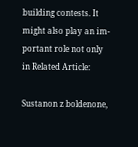building contests. It might also play an im- portant role not only in Related Article:

Sustanon z boldenone,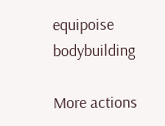equipoise bodybuilding

More actions